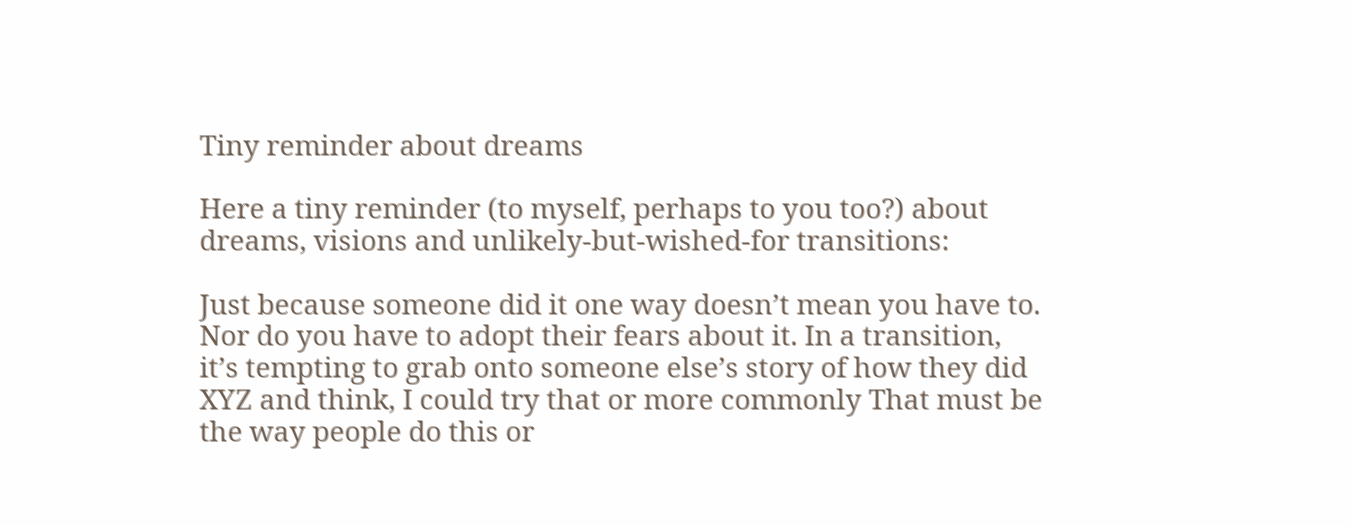Tiny reminder about dreams

Here a tiny reminder (to myself, perhaps to you too?) about dreams, visions and unlikely-but-wished-for transitions:

Just because someone did it one way doesn’t mean you have to. Nor do you have to adopt their fears about it. In a transition, it’s tempting to grab onto someone else’s story of how they did XYZ and think, I could try that or more commonly That must be the way people do this or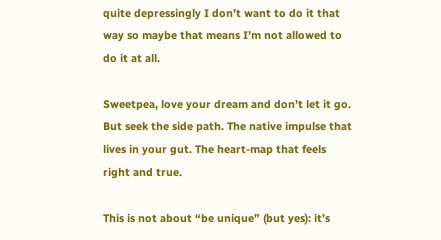quite depressingly I don’t want to do it that way so maybe that means I’m not allowed to do it at all.

Sweetpea, love your dream and don’t let it go. But seek the side path. The native impulse that lives in your gut. The heart-map that feels right and true.

This is not about “be unique” (but yes): it’s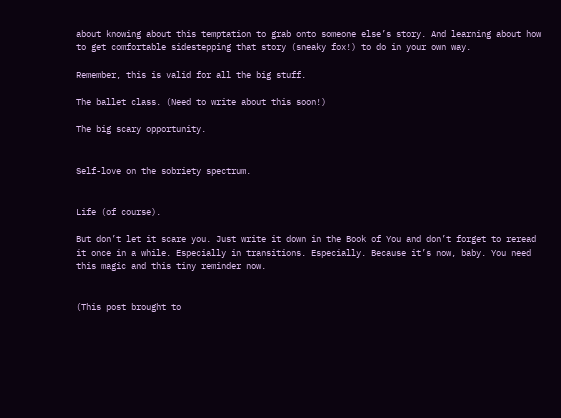about knowing about this temptation to grab onto someone else’s story. And learning about how to get comfortable sidestepping that story (sneaky fox!) to do in your own way.

Remember, this is valid for all the big stuff.

The ballet class. (Need to write about this soon!)

The big scary opportunity.


Self-love on the sobriety spectrum.


Life (of course).

But don’t let it scare you. Just write it down in the Book of You and don’t forget to reread it once in a while. Especially in transitions. Especially. Because it’s now, baby. You need this magic and this tiny reminder now.


(This post brought to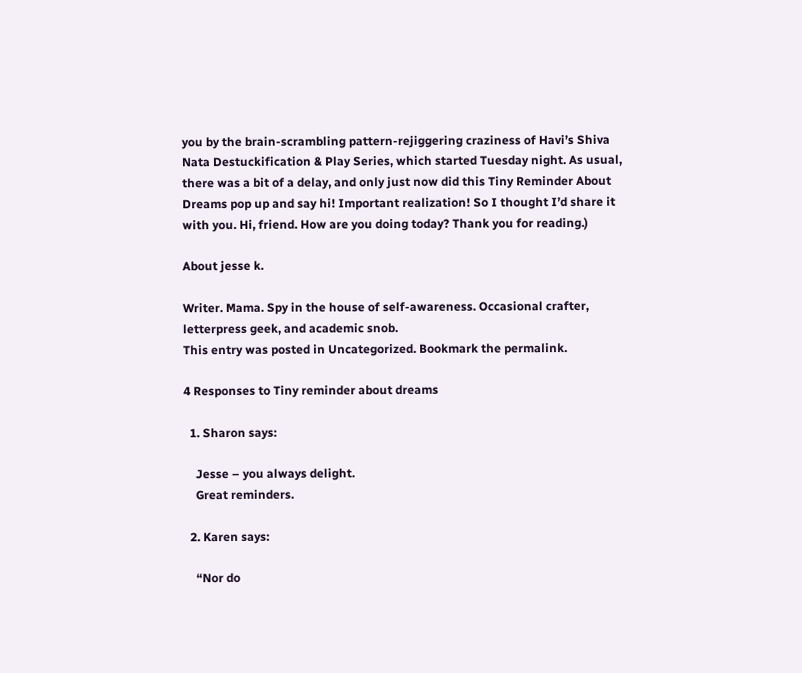you by the brain-scrambling pattern-rejiggering craziness of Havi’s Shiva Nata Destuckification & Play Series, which started Tuesday night. As usual, there was a bit of a delay, and only just now did this Tiny Reminder About Dreams pop up and say hi! Important realization! So I thought I’d share it with you. Hi, friend. How are you doing today? Thank you for reading.)

About jesse k.

Writer. Mama. Spy in the house of self-awareness. Occasional crafter, letterpress geek, and academic snob.
This entry was posted in Uncategorized. Bookmark the permalink.

4 Responses to Tiny reminder about dreams

  1. Sharon says:

    Jesse – you always delight.
    Great reminders.

  2. Karen says:

    “Nor do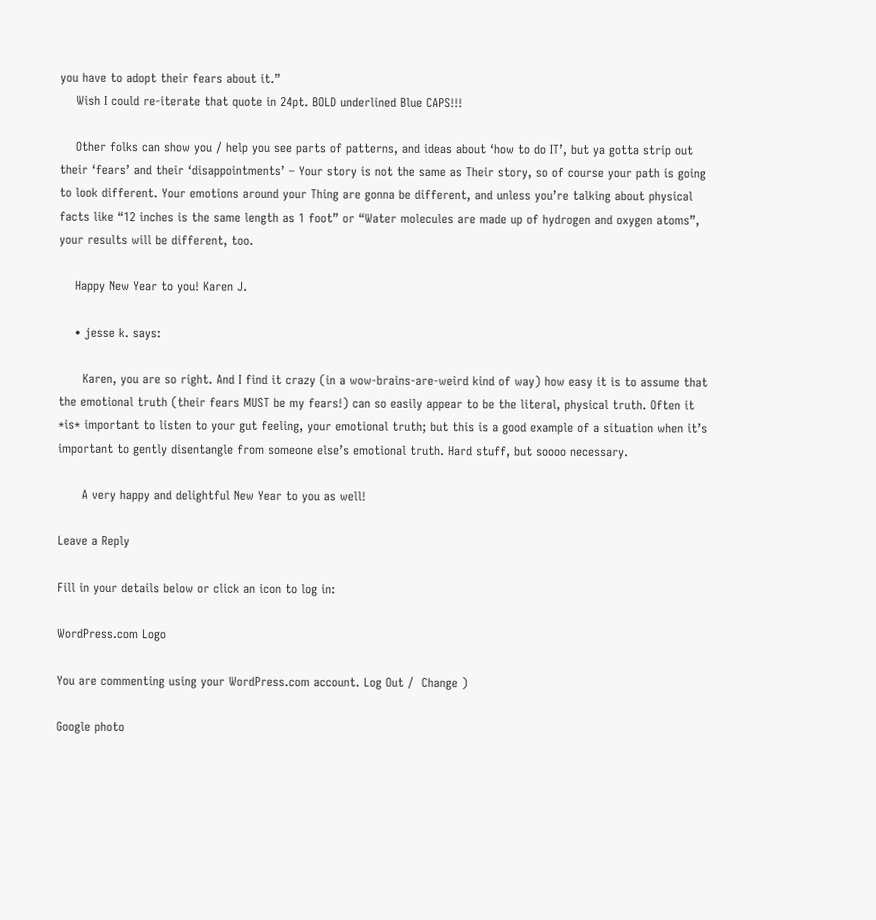you have to adopt their fears about it.”
    Wish I could re-iterate that quote in 24pt. BOLD underlined Blue CAPS!!!

    Other folks can show you / help you see parts of patterns, and ideas about ‘how to do IT’, but ya gotta strip out their ‘fears’ and their ‘disappointments’ – Your story is not the same as Their story, so of course your path is going to look different. Your emotions around your Thing are gonna be different, and unless you’re talking about physical facts like “12 inches is the same length as 1 foot” or “Water molecules are made up of hydrogen and oxygen atoms”, your results will be different, too.

    Happy New Year to you! Karen J.

    • jesse k. says:

      Karen, you are so right. And I find it crazy (in a wow-brains-are-weird kind of way) how easy it is to assume that the emotional truth (their fears MUST be my fears!) can so easily appear to be the literal, physical truth. Often it *is* important to listen to your gut feeling, your emotional truth; but this is a good example of a situation when it’s important to gently disentangle from someone else’s emotional truth. Hard stuff, but soooo necessary.

      A very happy and delightful New Year to you as well!

Leave a Reply

Fill in your details below or click an icon to log in:

WordPress.com Logo

You are commenting using your WordPress.com account. Log Out /  Change )

Google photo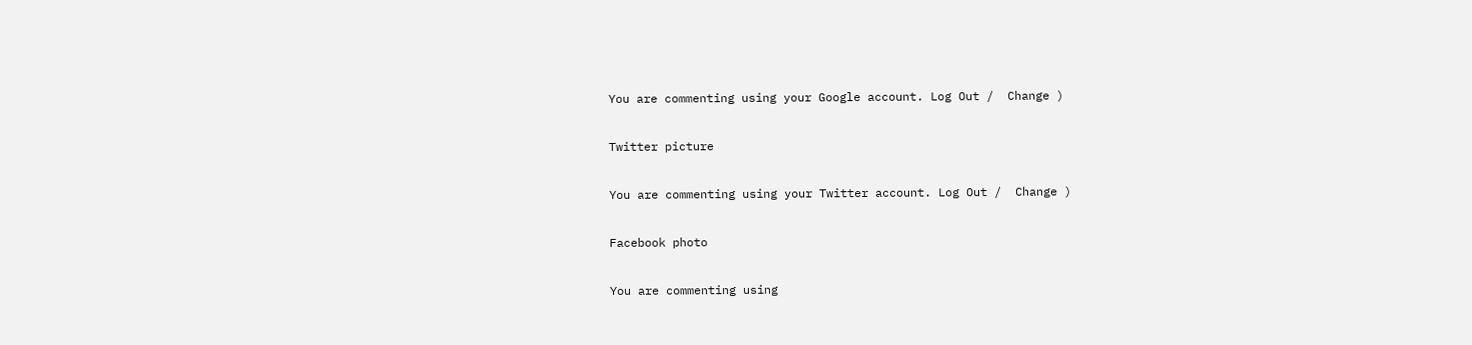You are commenting using your Google account. Log Out /  Change )

Twitter picture

You are commenting using your Twitter account. Log Out /  Change )

Facebook photo

You are commenting using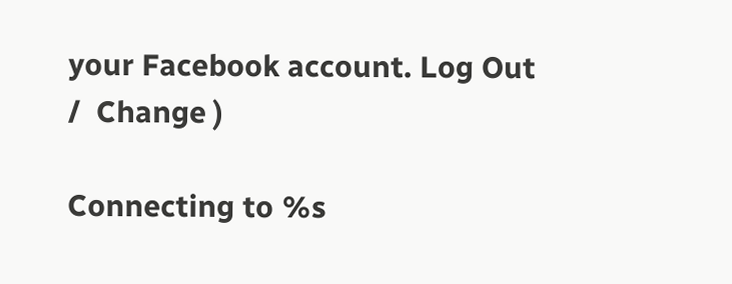your Facebook account. Log Out /  Change )

Connecting to %s